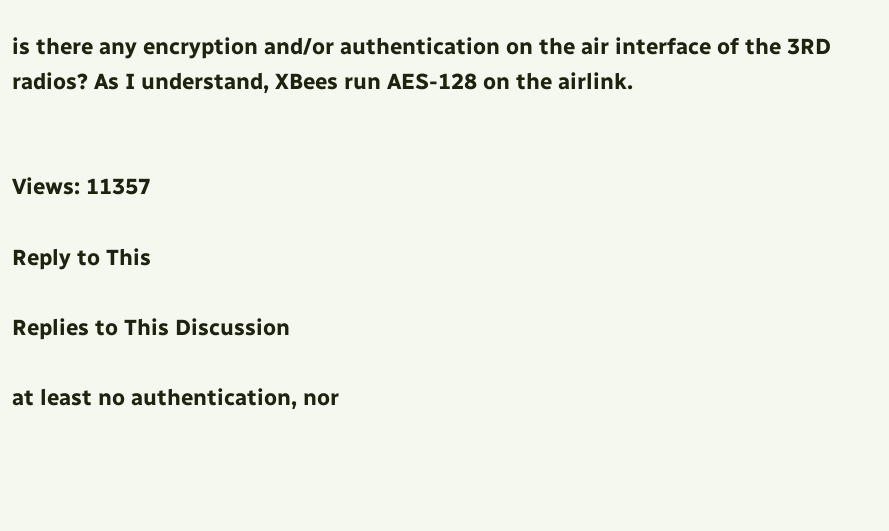is there any encryption and/or authentication on the air interface of the 3RD radios? As I understand, XBees run AES-128 on the airlink.


Views: 11357

Reply to This

Replies to This Discussion

at least no authentication, nor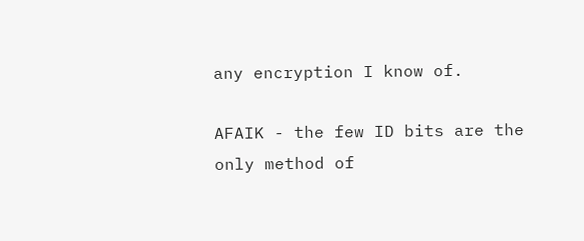any encryption I know of.

AFAIK - the few ID bits are the only method of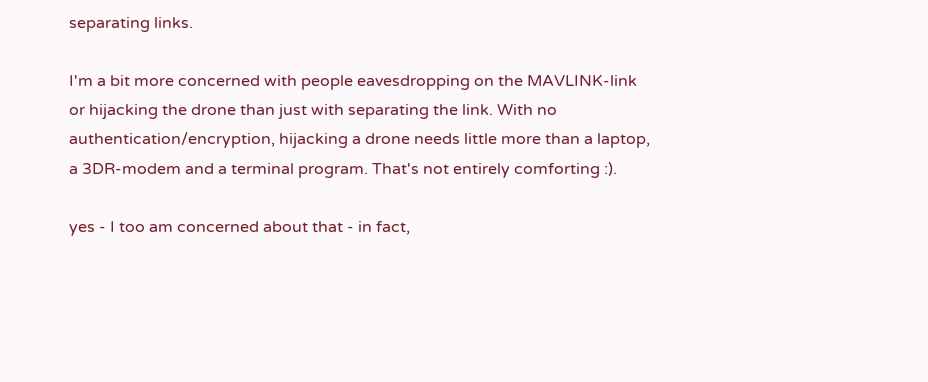separating links.

I'm a bit more concerned with people eavesdropping on the MAVLINK-link or hijacking the drone than just with separating the link. With no authentication/encryption, hijacking a drone needs little more than a laptop, a 3DR-modem and a terminal program. That's not entirely comforting :).

yes - I too am concerned about that - in fact,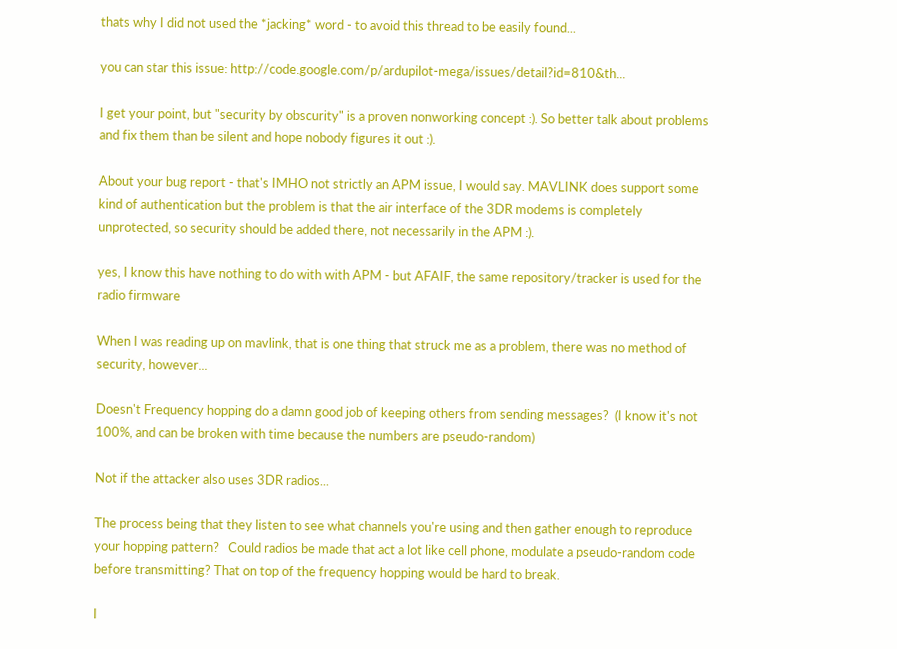thats why I did not used the *jacking* word - to avoid this thread to be easily found...

you can star this issue: http://code.google.com/p/ardupilot-mega/issues/detail?id=810&th...

I get your point, but "security by obscurity" is a proven nonworking concept :). So better talk about problems and fix them than be silent and hope nobody figures it out :).

About your bug report - that's IMHO not strictly an APM issue, I would say. MAVLINK does support some kind of authentication but the problem is that the air interface of the 3DR modems is completely unprotected, so security should be added there, not necessarily in the APM :).

yes, I know this have nothing to do with with APM - but AFAIF, the same repository/tracker is used for the radio firmware

When I was reading up on mavlink, that is one thing that struck me as a problem, there was no method of security, however...

Doesn't Frequency hopping do a damn good job of keeping others from sending messages?  (I know it's not 100%, and can be broken with time because the numbers are pseudo-random)

Not if the attacker also uses 3DR radios...

The process being that they listen to see what channels you're using and then gather enough to reproduce your hopping pattern?   Could radios be made that act a lot like cell phone, modulate a pseudo-random code before transmitting? That on top of the frequency hopping would be hard to break.

I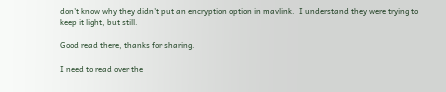don't know why they didn't put an encryption option in mavlink.  I understand they were trying to keep it light, but still.

Good read there, thanks for sharing.

I need to read over the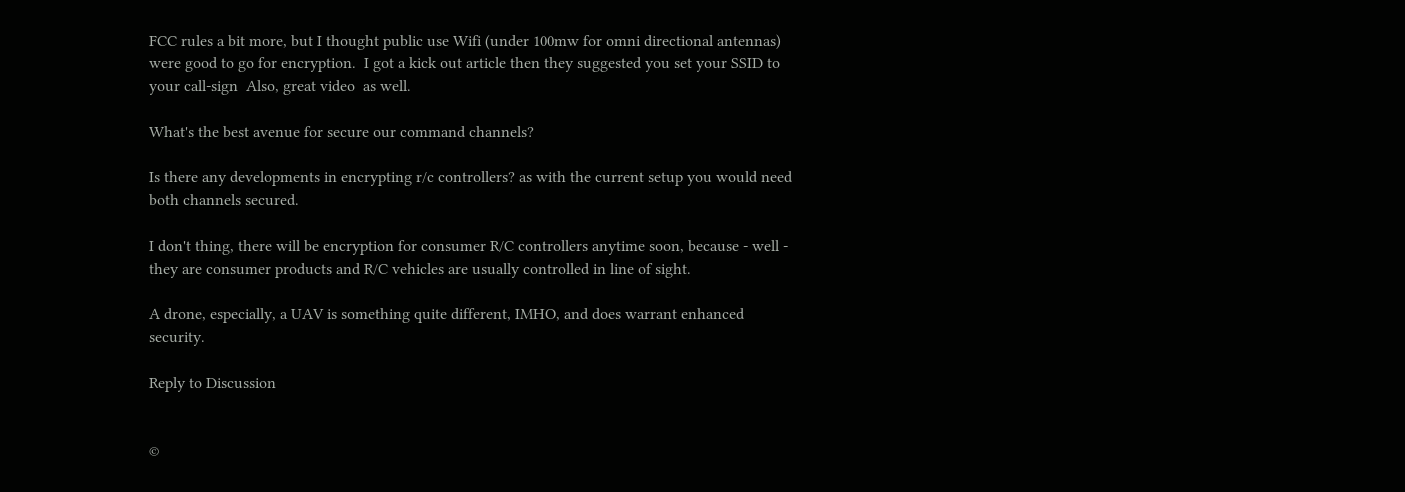FCC rules a bit more, but I thought public use Wifi (under 100mw for omni directional antennas) were good to go for encryption.  I got a kick out article then they suggested you set your SSID to your call-sign  Also, great video  as well.

What's the best avenue for secure our command channels?

Is there any developments in encrypting r/c controllers? as with the current setup you would need both channels secured.

I don't thing, there will be encryption for consumer R/C controllers anytime soon, because - well - they are consumer products and R/C vehicles are usually controlled in line of sight.

A drone, especially, a UAV is something quite different, IMHO, and does warrant enhanced security.

Reply to Discussion


©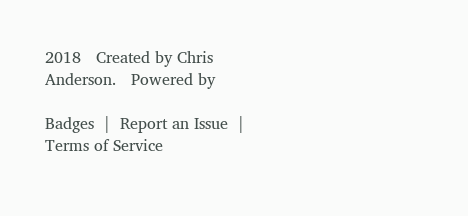2018   Created by Chris Anderson.   Powered by

Badges  |  Report an Issue  |  Terms of Service